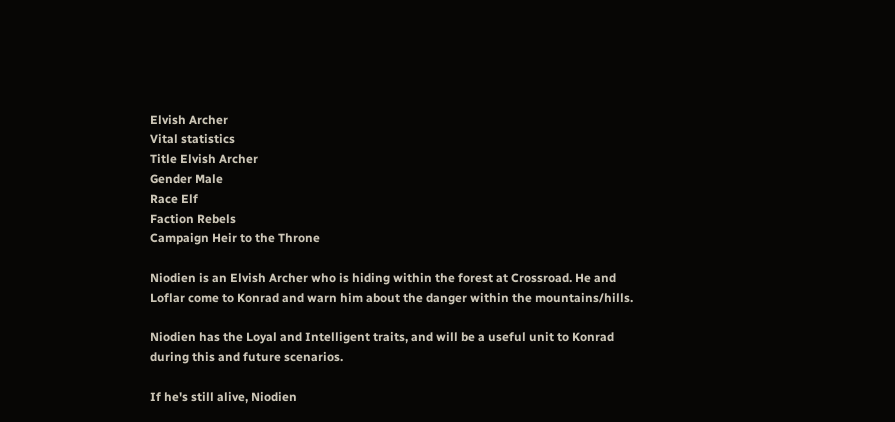Elvish Archer
Vital statistics
Title Elvish Archer
Gender Male
Race Elf
Faction Rebels
Campaign Heir to the Throne

Niodien is an Elvish Archer who is hiding within the forest at Crossroad. He and Loflar come to Konrad and warn him about the danger within the mountains/hills.

Niodien has the Loyal and Intelligent traits, and will be a useful unit to Konrad during this and future scenarios.

If he's still alive, Niodien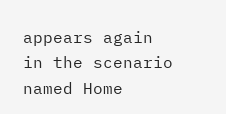appears again in the scenario named Home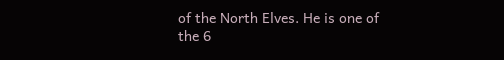of the North Elves. He is one of the 6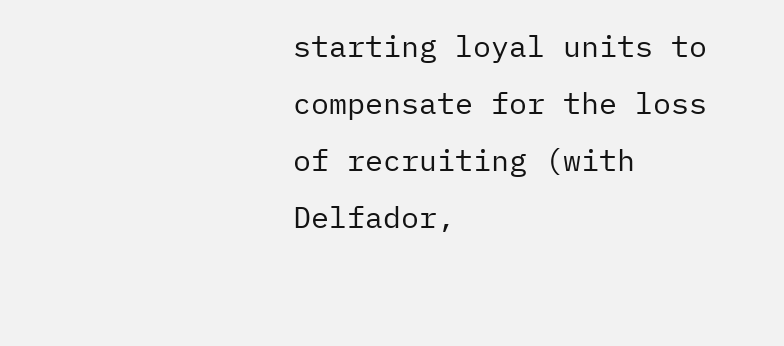starting loyal units to compensate for the loss of recruiting (with Delfador,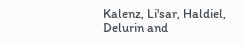Kalenz, Li'sar, Haldiel, Delurin and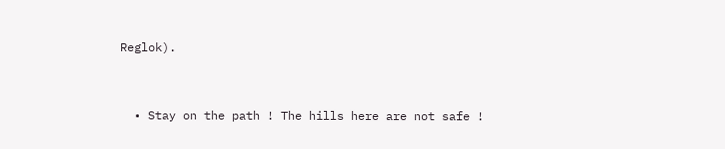Reglok).


  • Stay on the path ! The hills here are not safe !